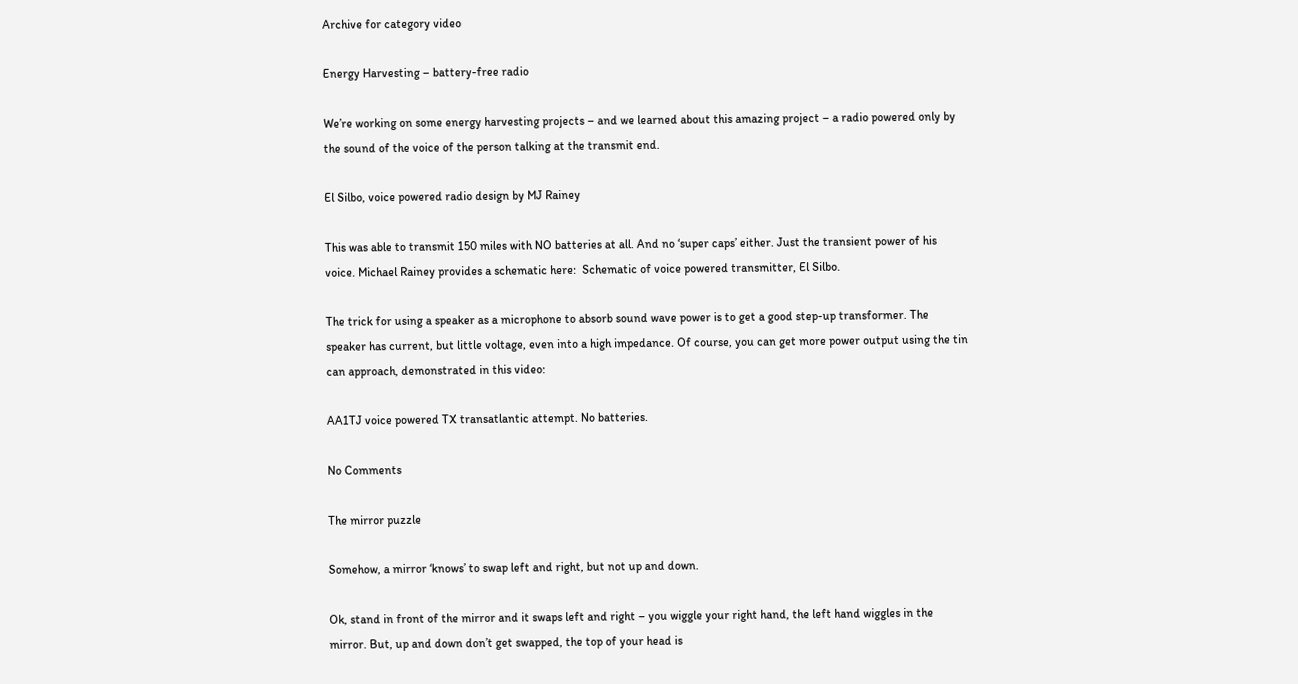Archive for category video

Energy Harvesting – battery-free radio

We’re working on some energy harvesting projects – and we learned about this amazing project – a radio powered only by the sound of the voice of the person talking at the transmit end.

El Silbo, voice powered radio design by MJ Rainey

This was able to transmit 150 miles with NO batteries at all. And no ‘super caps’ either. Just the transient power of his voice. Michael Rainey provides a schematic here:  Schematic of voice powered transmitter, El Silbo.

The trick for using a speaker as a microphone to absorb sound wave power is to get a good step-up transformer. The speaker has current, but little voltage, even into a high impedance. Of course, you can get more power output using the tin can approach, demonstrated in this video:

AA1TJ voice powered TX transatlantic attempt. No batteries.

No Comments

The mirror puzzle

Somehow, a mirror ‘knows’ to swap left and right, but not up and down.

Ok, stand in front of the mirror and it swaps left and right – you wiggle your right hand, the left hand wiggles in the mirror. But, up and down don’t get swapped, the top of your head is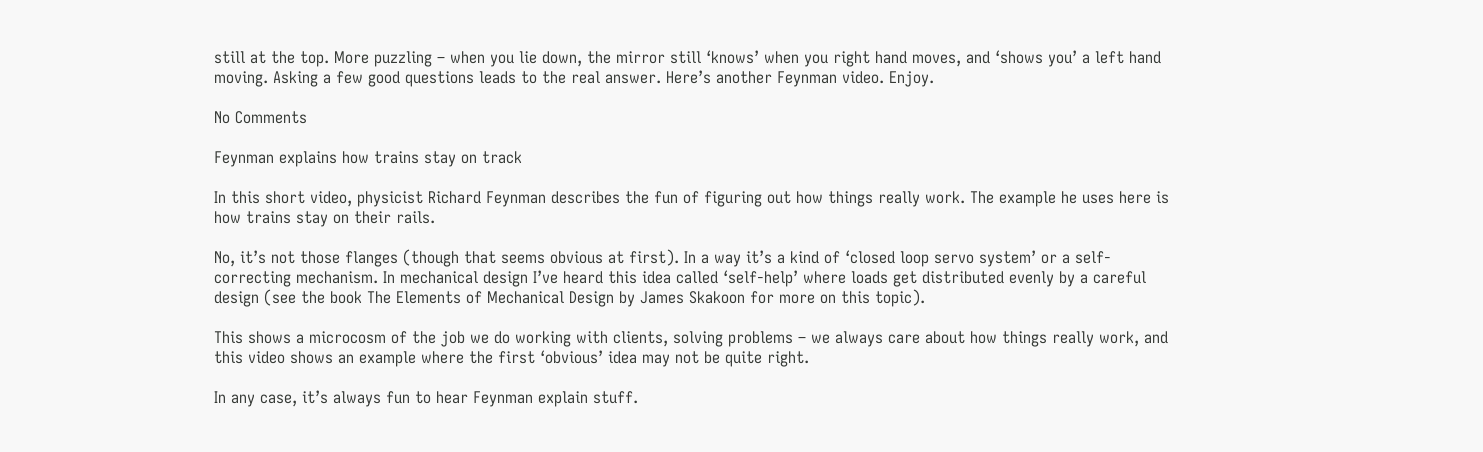still at the top. More puzzling – when you lie down, the mirror still ‘knows’ when you right hand moves, and ‘shows you’ a left hand moving. Asking a few good questions leads to the real answer. Here’s another Feynman video. Enjoy.

No Comments

Feynman explains how trains stay on track

In this short video, physicist Richard Feynman describes the fun of figuring out how things really work. The example he uses here is how trains stay on their rails.

No, it’s not those flanges (though that seems obvious at first). In a way it’s a kind of ‘closed loop servo system’ or a self-correcting mechanism. In mechanical design I’ve heard this idea called ‘self-help’ where loads get distributed evenly by a careful design (see the book The Elements of Mechanical Design by James Skakoon for more on this topic).

This shows a microcosm of the job we do working with clients, solving problems – we always care about how things really work, and this video shows an example where the first ‘obvious’ idea may not be quite right.

In any case, it’s always fun to hear Feynman explain stuff.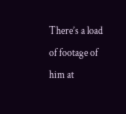There’s a load of footage of him at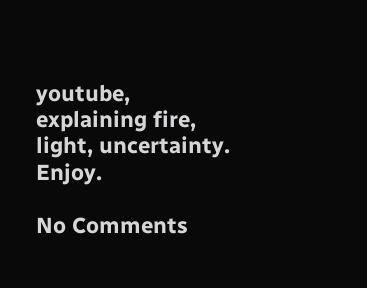youtube, explaining fire, light, uncertainty. Enjoy.

No Comments